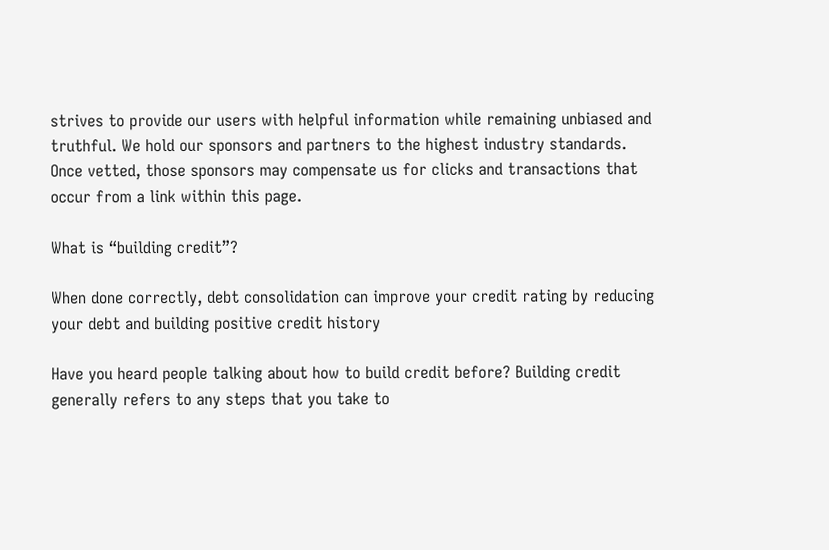strives to provide our users with helpful information while remaining unbiased and truthful. We hold our sponsors and partners to the highest industry standards. Once vetted, those sponsors may compensate us for clicks and transactions that occur from a link within this page.

What is “building credit”?

When done correctly, debt consolidation can improve your credit rating by reducing your debt and building positive credit history

Have you heard people talking about how to build credit before? Building credit generally refers to any steps that you take to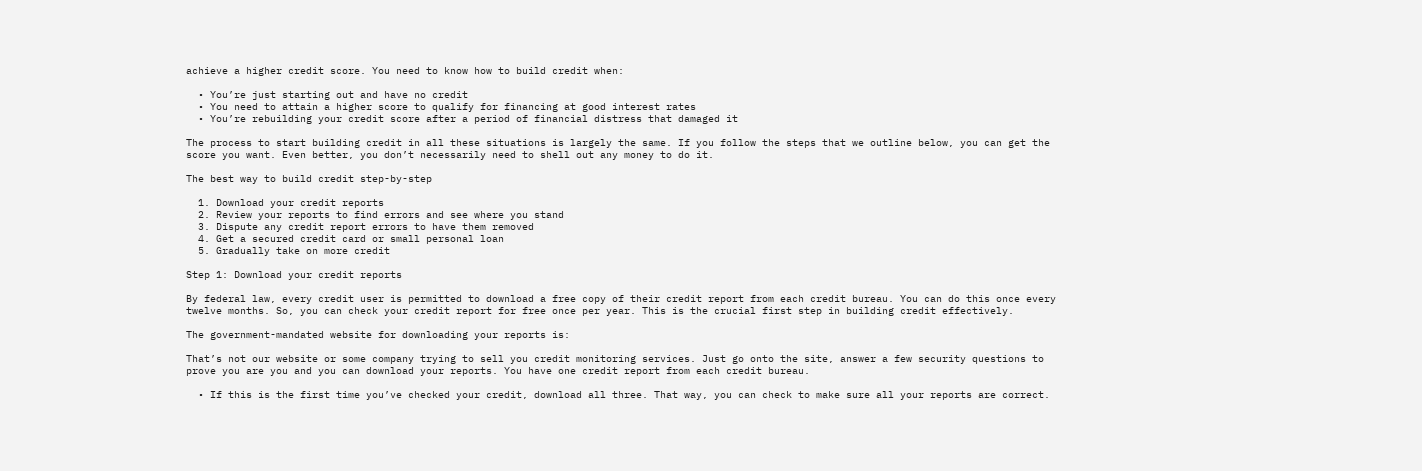achieve a higher credit score. You need to know how to build credit when:

  • You’re just starting out and have no credit
  • You need to attain a higher score to qualify for financing at good interest rates
  • You’re rebuilding your credit score after a period of financial distress that damaged it

The process to start building credit in all these situations is largely the same. If you follow the steps that we outline below, you can get the score you want. Even better, you don’t necessarily need to shell out any money to do it.

The best way to build credit step-by-step

  1. Download your credit reports
  2. Review your reports to find errors and see where you stand
  3. Dispute any credit report errors to have them removed
  4. Get a secured credit card or small personal loan
  5. Gradually take on more credit

Step 1: Download your credit reports

By federal law, every credit user is permitted to download a free copy of their credit report from each credit bureau. You can do this once every twelve months. So, you can check your credit report for free once per year. This is the crucial first step in building credit effectively.

The government-mandated website for downloading your reports is:

That’s not our website or some company trying to sell you credit monitoring services. Just go onto the site, answer a few security questions to prove you are you and you can download your reports. You have one credit report from each credit bureau.

  • If this is the first time you’ve checked your credit, download all three. That way, you can check to make sure all your reports are correct.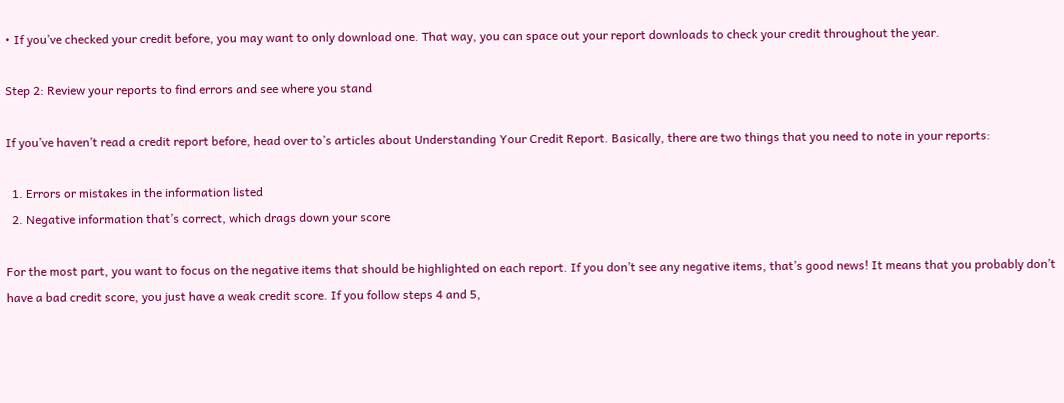• If you’ve checked your credit before, you may want to only download one. That way, you can space out your report downloads to check your credit throughout the year.

Step 2: Review your reports to find errors and see where you stand

If you’ve haven’t read a credit report before, head over to’s articles about Understanding Your Credit Report. Basically, there are two things that you need to note in your reports:

  1. Errors or mistakes in the information listed
  2. Negative information that’s correct, which drags down your score

For the most part, you want to focus on the negative items that should be highlighted on each report. If you don’t see any negative items, that’s good news! It means that you probably don’t have a bad credit score, you just have a weak credit score. If you follow steps 4 and 5,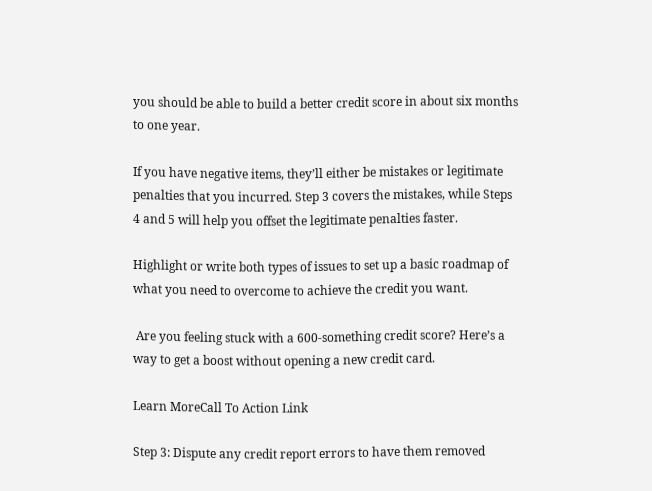you should be able to build a better credit score in about six months to one year.

If you have negative items, they’ll either be mistakes or legitimate penalties that you incurred. Step 3 covers the mistakes, while Steps 4 and 5 will help you offset the legitimate penalties faster.

Highlight or write both types of issues to set up a basic roadmap of what you need to overcome to achieve the credit you want.

 Are you feeling stuck with a 600-something credit score? Here’s a way to get a boost without opening a new credit card.

Learn MoreCall To Action Link

Step 3: Dispute any credit report errors to have them removed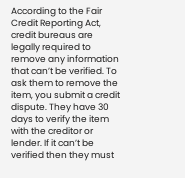According to the Fair Credit Reporting Act, credit bureaus are legally required to remove any information that can’t be verified. To ask them to remove the item, you submit a credit dispute. They have 30 days to verify the item with the creditor or lender. If it can’t be verified then they must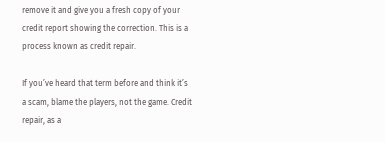remove it and give you a fresh copy of your credit report showing the correction. This is a process known as credit repair.

If you’ve heard that term before and think it’s a scam, blame the players, not the game. Credit repair, as a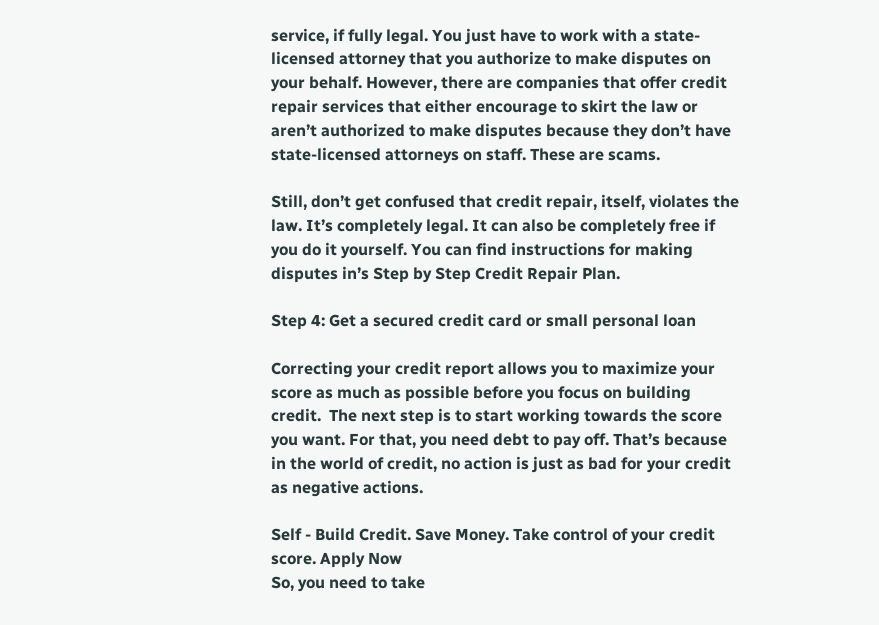service, if fully legal. You just have to work with a state-licensed attorney that you authorize to make disputes on your behalf. However, there are companies that offer credit repair services that either encourage to skirt the law or aren’t authorized to make disputes because they don’t have state-licensed attorneys on staff. These are scams.

Still, don’t get confused that credit repair, itself, violates the law. It’s completely legal. It can also be completely free if you do it yourself. You can find instructions for making disputes in’s Step by Step Credit Repair Plan.

Step 4: Get a secured credit card or small personal loan

Correcting your credit report allows you to maximize your score as much as possible before you focus on building credit.  The next step is to start working towards the score you want. For that, you need debt to pay off. That’s because in the world of credit, no action is just as bad for your credit as negative actions.

Self - Build Credit. Save Money. Take control of your credit score. Apply Now
So, you need to take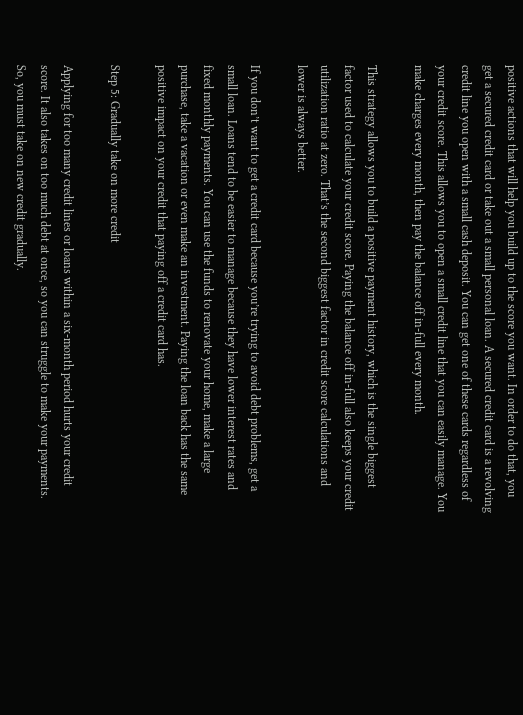positive actions that will help you build up to the score you want. In order to do that, you get a secured credit card or take out a small personal loan. A secured credit card is a revolving credit line you open with a small cash deposit. You can get one of these cards regardless of your credit score. This allows you to open a small credit line that you can easily manage. You make charges every month, then pay the balance off in-full every month.

This strategy allows you to build a positive payment history, which is the single biggest factor used to calculate your credit score. Paying the balance off in-full also keeps your credit utilization ratio at zero. That’s the second biggest factor in credit score calculations and lower is always better.

If you don’t want to get a credit card because you’re trying to avoid debt problems, get a small loan. Loans tend to be easier to manage because they have lower interest rates and fixed monthly payments. You can use the funds to renovate your home, make a large purchase, take a vacation or even make an investment. Paying the loan back has the same positive impact on your credit that paying off a credit card has.

Step 5: Gradually take on more credit

Applying for too many credit lines or loans within a six-month period hurts your credit score. It also takes on too much debt at once, so you can struggle to make your payments. So, you must take on new credit gradually.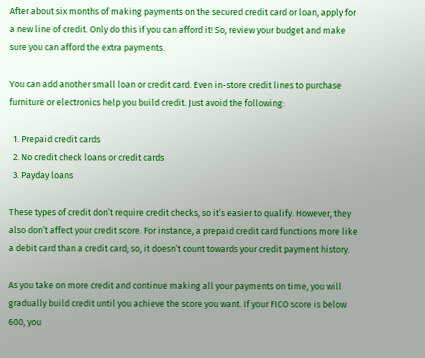After about six months of making payments on the secured credit card or loan, apply for a new line of credit. Only do this if you can afford it! So, review your budget and make sure you can afford the extra payments.

You can add another small loan or credit card. Even in-store credit lines to purchase furniture or electronics help you build credit. Just avoid the following:

  1. Prepaid credit cards
  2. No credit check loans or credit cards
  3. Payday loans

These types of credit don’t require credit checks, so it’s easier to qualify. However, they also don’t affect your credit score. For instance, a prepaid credit card functions more like a debit card than a credit card; so, it doesn’t count towards your credit payment history.

As you take on more credit and continue making all your payments on time, you will gradually build credit until you achieve the score you want. If your FICO score is below 600, you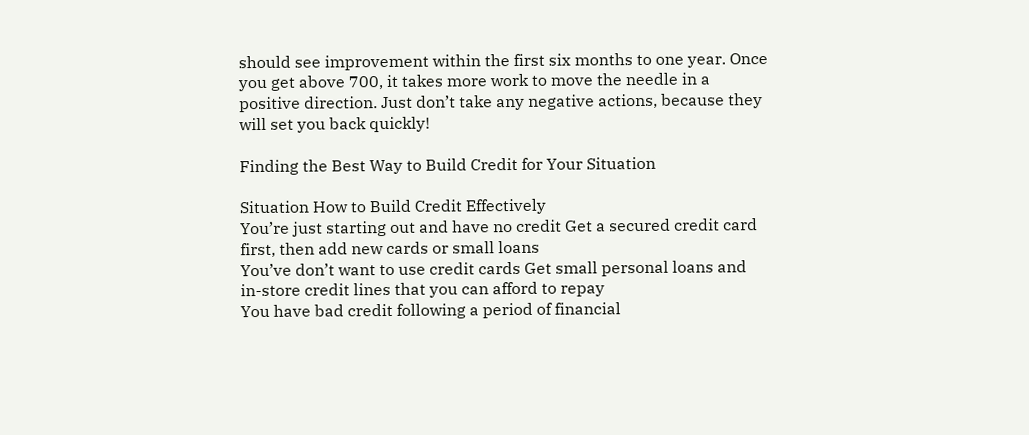should see improvement within the first six months to one year. Once you get above 700, it takes more work to move the needle in a positive direction. Just don’t take any negative actions, because they will set you back quickly!

Finding the Best Way to Build Credit for Your Situation

Situation How to Build Credit Effectively
You’re just starting out and have no credit Get a secured credit card first, then add new cards or small loans
You’ve don’t want to use credit cards Get small personal loans and in-store credit lines that you can afford to repay
You have bad credit following a period of financial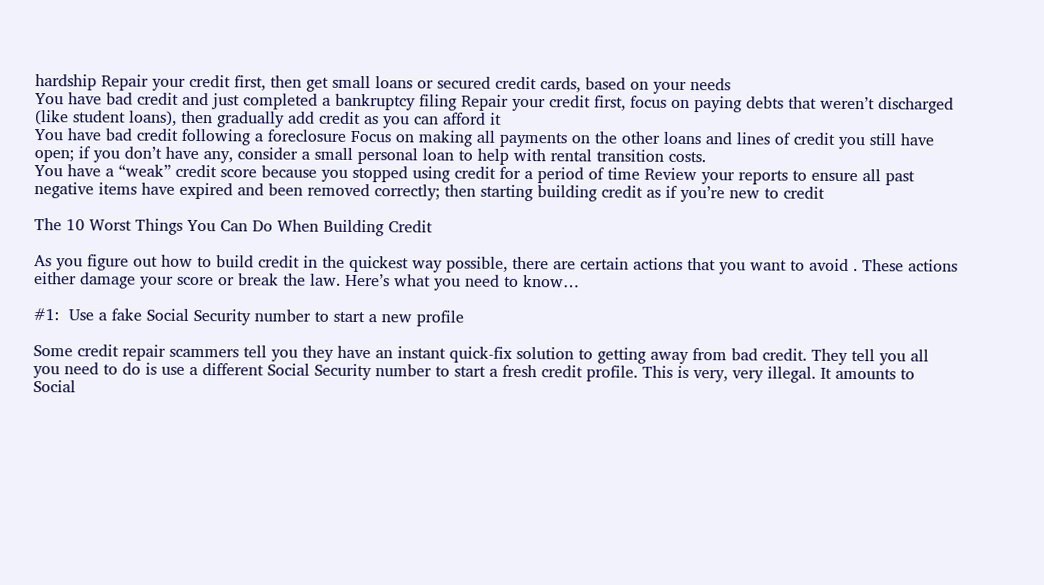hardship Repair your credit first, then get small loans or secured credit cards, based on your needs
You have bad credit and just completed a bankruptcy filing Repair your credit first, focus on paying debts that weren’t discharged (like student loans), then gradually add credit as you can afford it
You have bad credit following a foreclosure Focus on making all payments on the other loans and lines of credit you still have open; if you don’t have any, consider a small personal loan to help with rental transition costs.
You have a “weak” credit score because you stopped using credit for a period of time Review your reports to ensure all past negative items have expired and been removed correctly; then starting building credit as if you’re new to credit

The 10 Worst Things You Can Do When Building Credit

As you figure out how to build credit in the quickest way possible, there are certain actions that you want to avoid . These actions either damage your score or break the law. Here’s what you need to know…

#1:  Use a fake Social Security number to start a new profile

Some credit repair scammers tell you they have an instant quick-fix solution to getting away from bad credit. They tell you all you need to do is use a different Social Security number to start a fresh credit profile. This is very, very illegal. It amounts to Social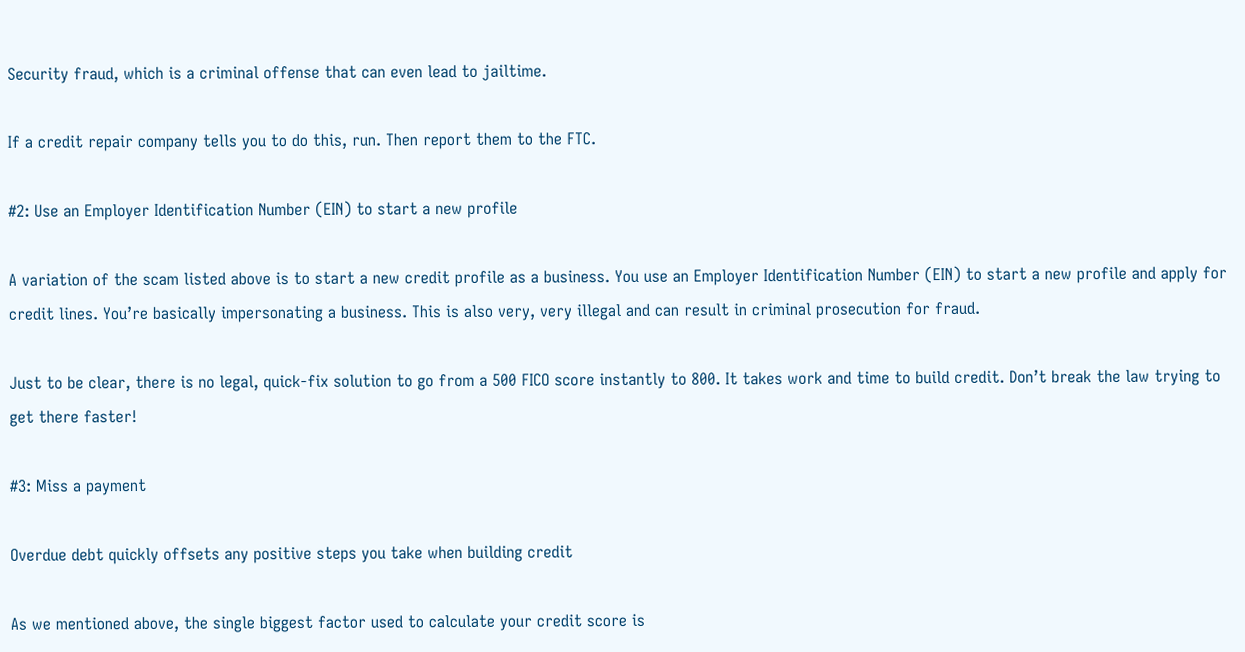Security fraud, which is a criminal offense that can even lead to jailtime.

If a credit repair company tells you to do this, run. Then report them to the FTC.

#2: Use an Employer Identification Number (EIN) to start a new profile

A variation of the scam listed above is to start a new credit profile as a business. You use an Employer Identification Number (EIN) to start a new profile and apply for credit lines. You’re basically impersonating a business. This is also very, very illegal and can result in criminal prosecution for fraud.

Just to be clear, there is no legal, quick-fix solution to go from a 500 FICO score instantly to 800. It takes work and time to build credit. Don’t break the law trying to get there faster!

#3: Miss a payment

Overdue debt quickly offsets any positive steps you take when building credit

As we mentioned above, the single biggest factor used to calculate your credit score is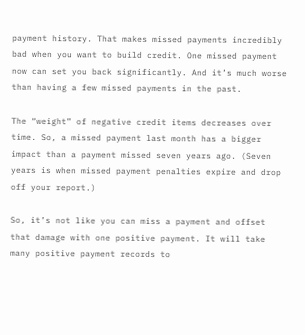payment history. That makes missed payments incredibly bad when you want to build credit. One missed payment now can set you back significantly. And it’s much worse than having a few missed payments in the past.

The “weight” of negative credit items decreases over time. So, a missed payment last month has a bigger impact than a payment missed seven years ago. (Seven years is when missed payment penalties expire and drop off your report.)

So, it’s not like you can miss a payment and offset that damage with one positive payment. It will take many positive payment records to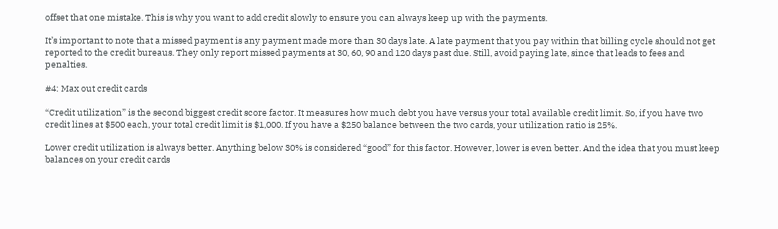offset that one mistake. This is why you want to add credit slowly to ensure you can always keep up with the payments.

It’s important to note that a missed payment is any payment made more than 30 days late. A late payment that you pay within that billing cycle should not get reported to the credit bureaus. They only report missed payments at 30, 60, 90 and 120 days past due. Still, avoid paying late, since that leads to fees and penalties.

#4: Max out credit cards

“Credit utilization” is the second biggest credit score factor. It measures how much debt you have versus your total available credit limit. So, if you have two credit lines at $500 each, your total credit limit is $1,000. If you have a $250 balance between the two cards, your utilization ratio is 25%.

Lower credit utilization is always better. Anything below 30% is considered “good” for this factor. However, lower is even better. And the idea that you must keep balances on your credit cards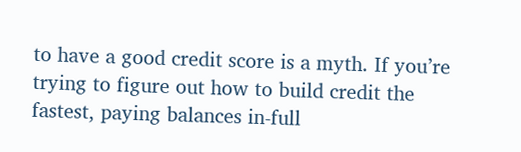to have a good credit score is a myth. If you’re trying to figure out how to build credit the fastest, paying balances in-full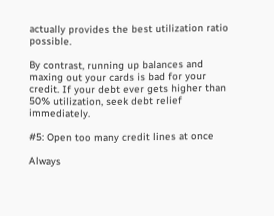actually provides the best utilization ratio possible.

By contrast, running up balances and maxing out your cards is bad for your credit. If your debt ever gets higher than 50% utilization, seek debt relief immediately.

#5: Open too many credit lines at once

Always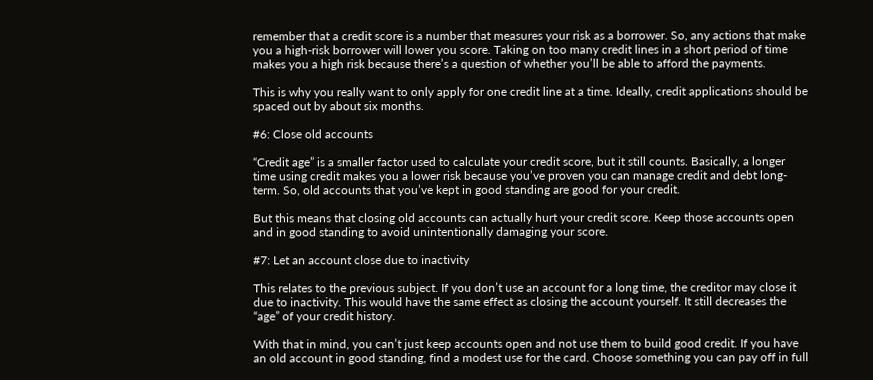remember that a credit score is a number that measures your risk as a borrower. So, any actions that make you a high-risk borrower will lower you score. Taking on too many credit lines in a short period of time makes you a high risk because there’s a question of whether you’ll be able to afford the payments.

This is why you really want to only apply for one credit line at a time. Ideally, credit applications should be spaced out by about six months.

#6: Close old accounts

“Credit age” is a smaller factor used to calculate your credit score, but it still counts. Basically, a longer time using credit makes you a lower risk because you’ve proven you can manage credit and debt long-term. So, old accounts that you’ve kept in good standing are good for your credit.

But this means that closing old accounts can actually hurt your credit score. Keep those accounts open and in good standing to avoid unintentionally damaging your score.

#7: Let an account close due to inactivity

This relates to the previous subject. If you don’t use an account for a long time, the creditor may close it due to inactivity. This would have the same effect as closing the account yourself. It still decreases the “age” of your credit history.

With that in mind, you can’t just keep accounts open and not use them to build good credit. If you have an old account in good standing, find a modest use for the card. Choose something you can pay off in full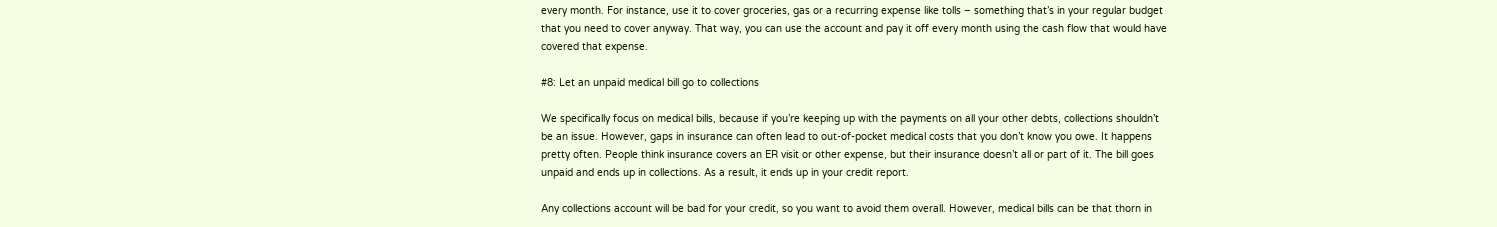every month. For instance, use it to cover groceries, gas or a recurring expense like tolls – something that’s in your regular budget that you need to cover anyway. That way, you can use the account and pay it off every month using the cash flow that would have covered that expense.

#8: Let an unpaid medical bill go to collections

We specifically focus on medical bills, because if you’re keeping up with the payments on all your other debts, collections shouldn’t be an issue. However, gaps in insurance can often lead to out-of-pocket medical costs that you don’t know you owe. It happens pretty often. People think insurance covers an ER visit or other expense, but their insurance doesn’t all or part of it. The bill goes unpaid and ends up in collections. As a result, it ends up in your credit report.

Any collections account will be bad for your credit, so you want to avoid them overall. However, medical bills can be that thorn in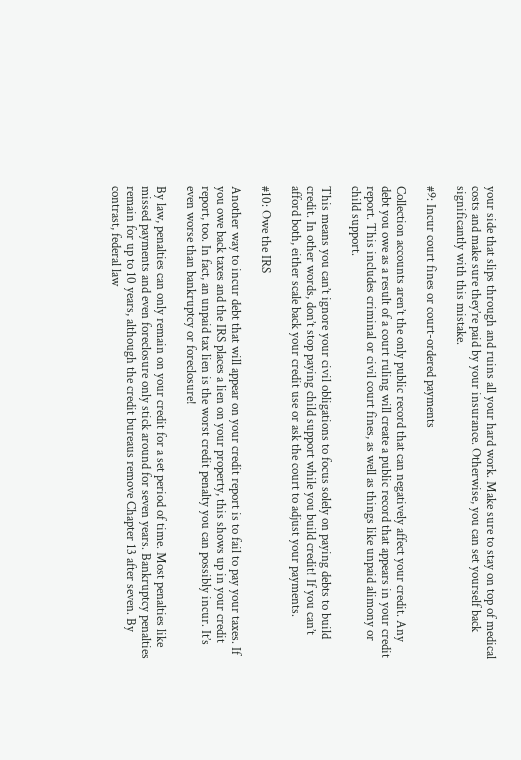your side that slips through and ruins all your hard work. Make sure to stay on top of medical costs and make sure they’re paid by your insurance. Otherwise, you can set yourself back significantly with this mistake.

#9: Incur court fines or court-ordered payments

Collection accounts aren’t the only public record that can negatively affect your credit. Any debt you owe as a result of a court ruling will create a public record that appears in your credit report. This includes criminal or civil court fines, as well as things like unpaid alimony or child support.

This means you can’t ignore your civil obligations to focus solely on paying debts to build credit. In other words, don’t stop paying child support while you build credit! If you can’t afford both, either scale back your credit use or ask the court to adjust your payments.

#10: Owe the IRS

Another way to incur debt that will appear on your credit report is to fail to pay your taxes. If you owe back taxes and the IRS places a lien on your property, this shows up in your credit report, too. In fact, an unpaid tax lien is the worst credit penalty you can possibly incur. It’s even worse than bankruptcy or foreclosure!

By law, penalties can only remain on your credit for a set period of time. Most penalties like missed payments and even foreclosure only stick around for seven years. Bankruptcy penalties remain for up to 10 years, although the credit bureaus remove Chapter 13 after seven. By contrast, federal law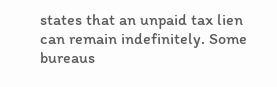states that an unpaid tax lien can remain indefinitely. Some bureaus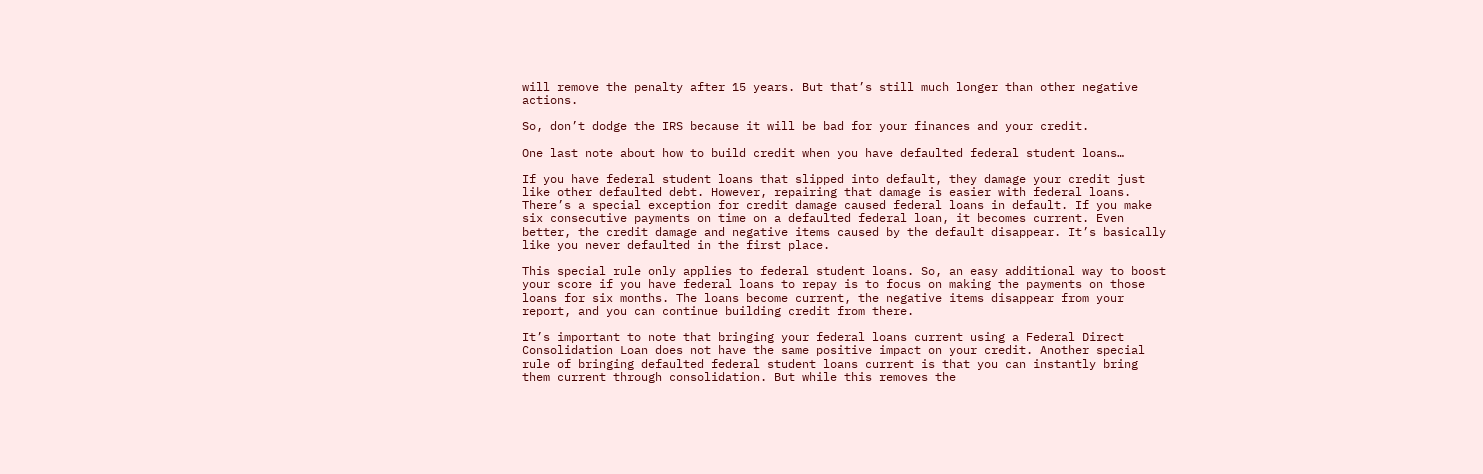will remove the penalty after 15 years. But that’s still much longer than other negative actions.

So, don’t dodge the IRS because it will be bad for your finances and your credit.

One last note about how to build credit when you have defaulted federal student loans…

If you have federal student loans that slipped into default, they damage your credit just like other defaulted debt. However, repairing that damage is easier with federal loans. There’s a special exception for credit damage caused federal loans in default. If you make six consecutive payments on time on a defaulted federal loan, it becomes current. Even better, the credit damage and negative items caused by the default disappear. It’s basically like you never defaulted in the first place.

This special rule only applies to federal student loans. So, an easy additional way to boost your score if you have federal loans to repay is to focus on making the payments on those loans for six months. The loans become current, the negative items disappear from your report, and you can continue building credit from there.

It’s important to note that bringing your federal loans current using a Federal Direct Consolidation Loan does not have the same positive impact on your credit. Another special rule of bringing defaulted federal student loans current is that you can instantly bring them current through consolidation. But while this removes the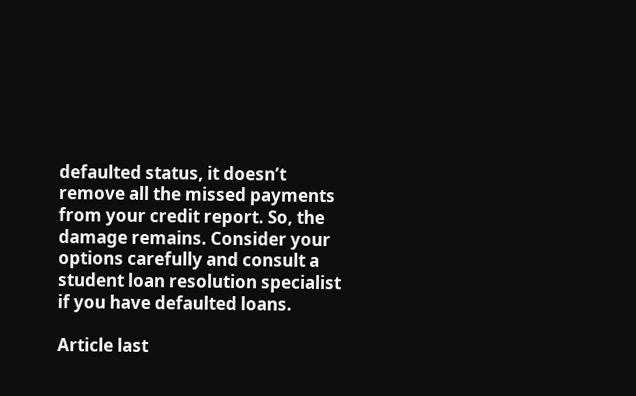defaulted status, it doesn’t remove all the missed payments from your credit report. So, the damage remains. Consider your options carefully and consult a student loan resolution specialist if you have defaulted loans.

Article last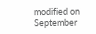modified on September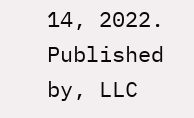14, 2022. Published by, LLC